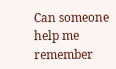Can someone help me remember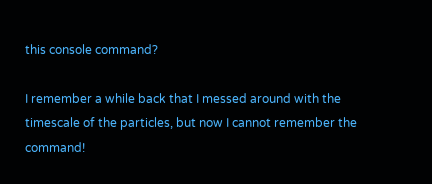this console command?

I remember a while back that I messed around with the timescale of the particles, but now I cannot remember the command!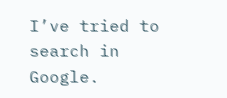I’ve tried to search in Google.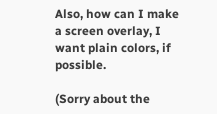Also, how can I make a screen overlay, I want plain colors, if possible.

(Sorry about the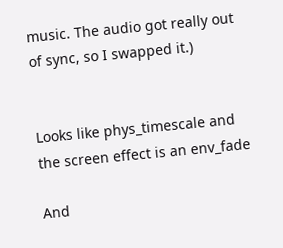music. The audio got really out of sync, so I swapped it.)


Looks like phys_timescale and the screen effect is an env_fade

And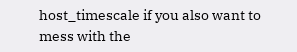host_timescale if you also want to mess with the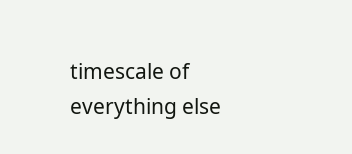timescale of everything else